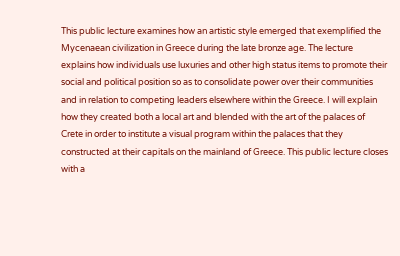This public lecture examines how an artistic style emerged that exemplified the Mycenaean civilization in Greece during the late bronze age. The lecture explains how individuals use luxuries and other high status items to promote their social and political position so as to consolidate power over their communities and in relation to competing leaders elsewhere within the Greece. I will explain how they created both a local art and blended with the art of the palaces of Crete in order to institute a visual program within the palaces that they constructed at their capitals on the mainland of Greece. This public lecture closes with a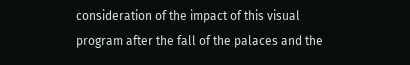consideration of the impact of this visual program after the fall of the palaces and the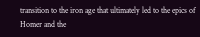transition to the iron age that ultimately led to the epics of Homer and the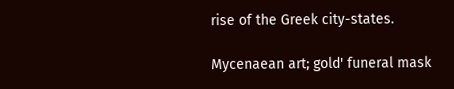rise of the Greek city-states.

Mycenaean art; gold' funeral mask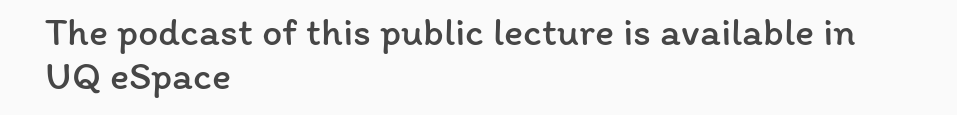The podcast of this public lecture is available in UQ eSpace